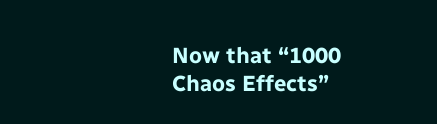Now that “1000  Chaos Effects”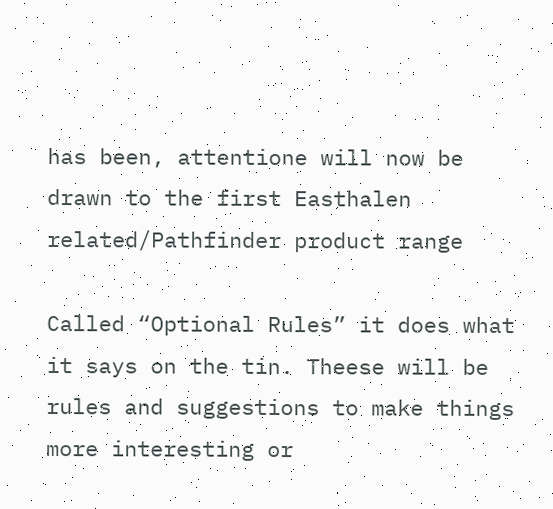has been, attentione will now be drawn to the first Easthalen related/Pathfinder product range

Called “Optional Rules” it does what it says on the tin. Theese will be rules and suggestions to make things more interesting or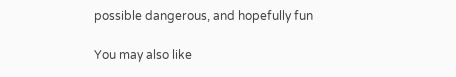possible dangerous, and hopefully fun

You may also like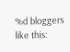%d bloggers like this: